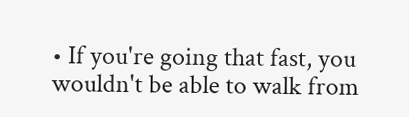• If you're going that fast, you wouldn't be able to walk from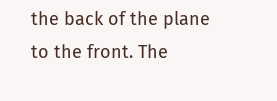the back of the plane to the front. The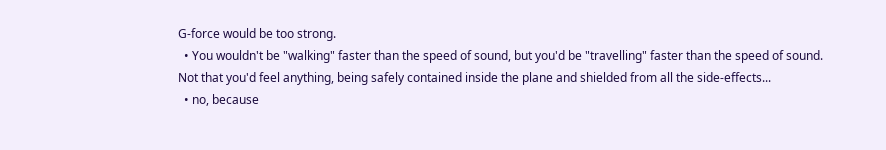G-force would be too strong.
  • You wouldn't be "walking" faster than the speed of sound, but you'd be "travelling" faster than the speed of sound. Not that you'd feel anything, being safely contained inside the plane and shielded from all the side-effects...
  • no, because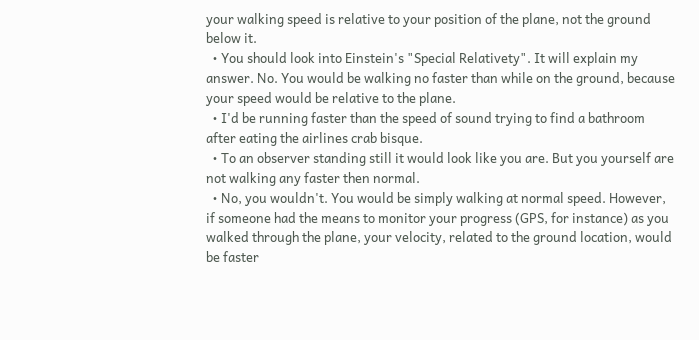your walking speed is relative to your position of the plane, not the ground below it.
  • You should look into Einstein's "Special Relativety". It will explain my answer. No. You would be walking no faster than while on the ground, because your speed would be relative to the plane.
  • I'd be running faster than the speed of sound trying to find a bathroom after eating the airlines crab bisque.
  • To an observer standing still it would look like you are. But you yourself are not walking any faster then normal.
  • No, you wouldn't. You would be simply walking at normal speed. However, if someone had the means to monitor your progress (GPS, for instance) as you walked through the plane, your velocity, related to the ground location, would be faster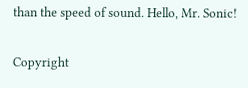than the speed of sound. Hello, Mr. Sonic!

Copyright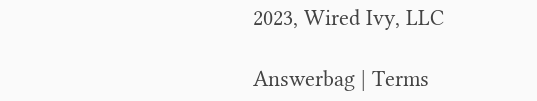2023, Wired Ivy, LLC

Answerbag | Terms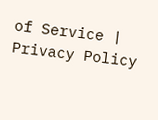of Service | Privacy Policy